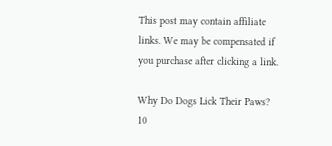This post may contain affiliate links. We may be compensated if you purchase after clicking a link.

Why Do Dogs Lick Their Paws? 10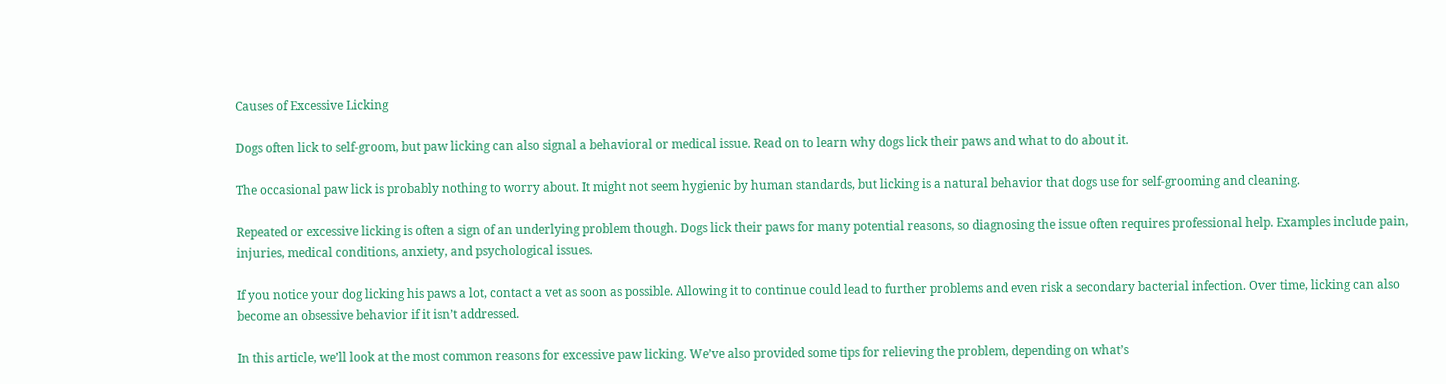Causes of Excessive Licking

Dogs often lick to self-groom, but paw licking can also signal a behavioral or medical issue. Read on to learn why dogs lick their paws and what to do about it.

The occasional paw lick is probably nothing to worry about. It might not seem hygienic by human standards, but licking is a natural behavior that dogs use for self-grooming and cleaning.

Repeated or excessive licking is often a sign of an underlying problem though. Dogs lick their paws for many potential reasons, so diagnosing the issue often requires professional help. Examples include pain, injuries, medical conditions, anxiety, and psychological issues.

If you notice your dog licking his paws a lot, contact a vet as soon as possible. Allowing it to continue could lead to further problems and even risk a secondary bacterial infection. Over time, licking can also become an obsessive behavior if it isn’t addressed.

In this article, we’ll look at the most common reasons for excessive paw licking. We’ve also provided some tips for relieving the problem, depending on what’s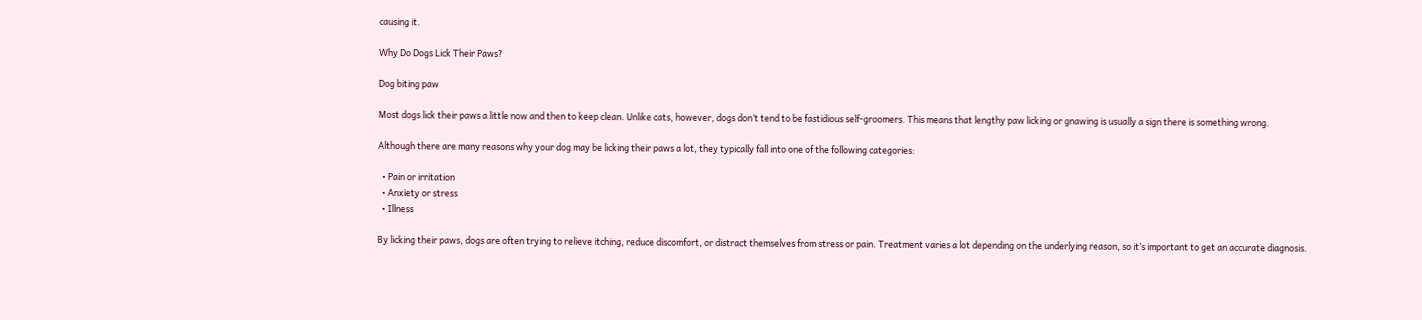causing it.

Why Do Dogs Lick Their Paws?

Dog biting paw

Most dogs lick their paws a little now and then to keep clean. Unlike cats, however, dogs don’t tend to be fastidious self-groomers. This means that lengthy paw licking or gnawing is usually a sign there is something wrong.

Although there are many reasons why your dog may be licking their paws a lot, they typically fall into one of the following categories:

  • Pain or irritation
  • Anxiety or stress
  • Illness

By licking their paws, dogs are often trying to relieve itching, reduce discomfort, or distract themselves from stress or pain. Treatment varies a lot depending on the underlying reason, so it’s important to get an accurate diagnosis.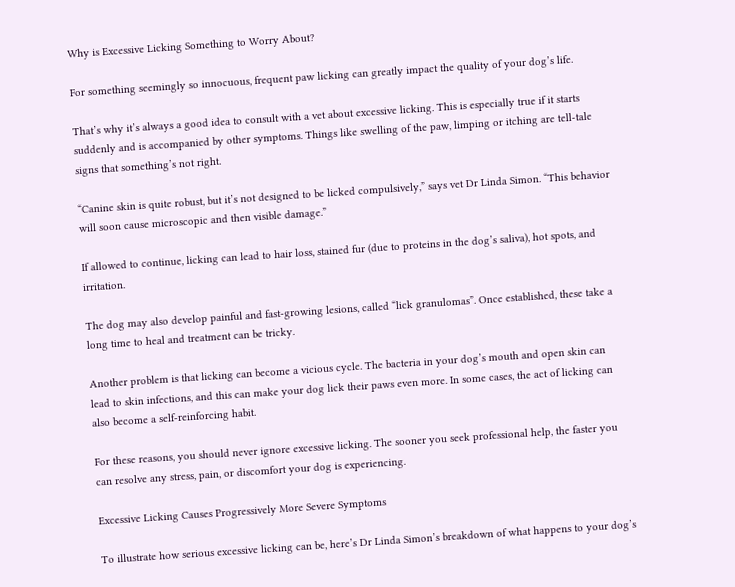Why is Excessive Licking Something to Worry About?

For something seemingly so innocuous, frequent paw licking can greatly impact the quality of your dog’s life.

That’s why it’s always a good idea to consult with a vet about excessive licking. This is especially true if it starts suddenly and is accompanied by other symptoms. Things like swelling of the paw, limping or itching are tell-tale signs that something’s not right.

“Canine skin is quite robust, but it’s not designed to be licked compulsively,” says vet Dr Linda Simon. “This behavior will soon cause microscopic and then visible damage.”

If allowed to continue, licking can lead to hair loss, stained fur (due to proteins in the dog’s saliva), hot spots, and irritation.

The dog may also develop painful and fast-growing lesions, called “lick granulomas”. Once established, these take a long time to heal and treatment can be tricky.

Another problem is that licking can become a vicious cycle. The bacteria in your dog’s mouth and open skin can lead to skin infections, and this can make your dog lick their paws even more. In some cases, the act of licking can also become a self-reinforcing habit.

For these reasons, you should never ignore excessive licking. The sooner you seek professional help, the faster you can resolve any stress, pain, or discomfort your dog is experiencing.

Excessive Licking Causes Progressively More Severe Symptoms

To illustrate how serious excessive licking can be, here’s Dr Linda Simon’s breakdown of what happens to your dog’s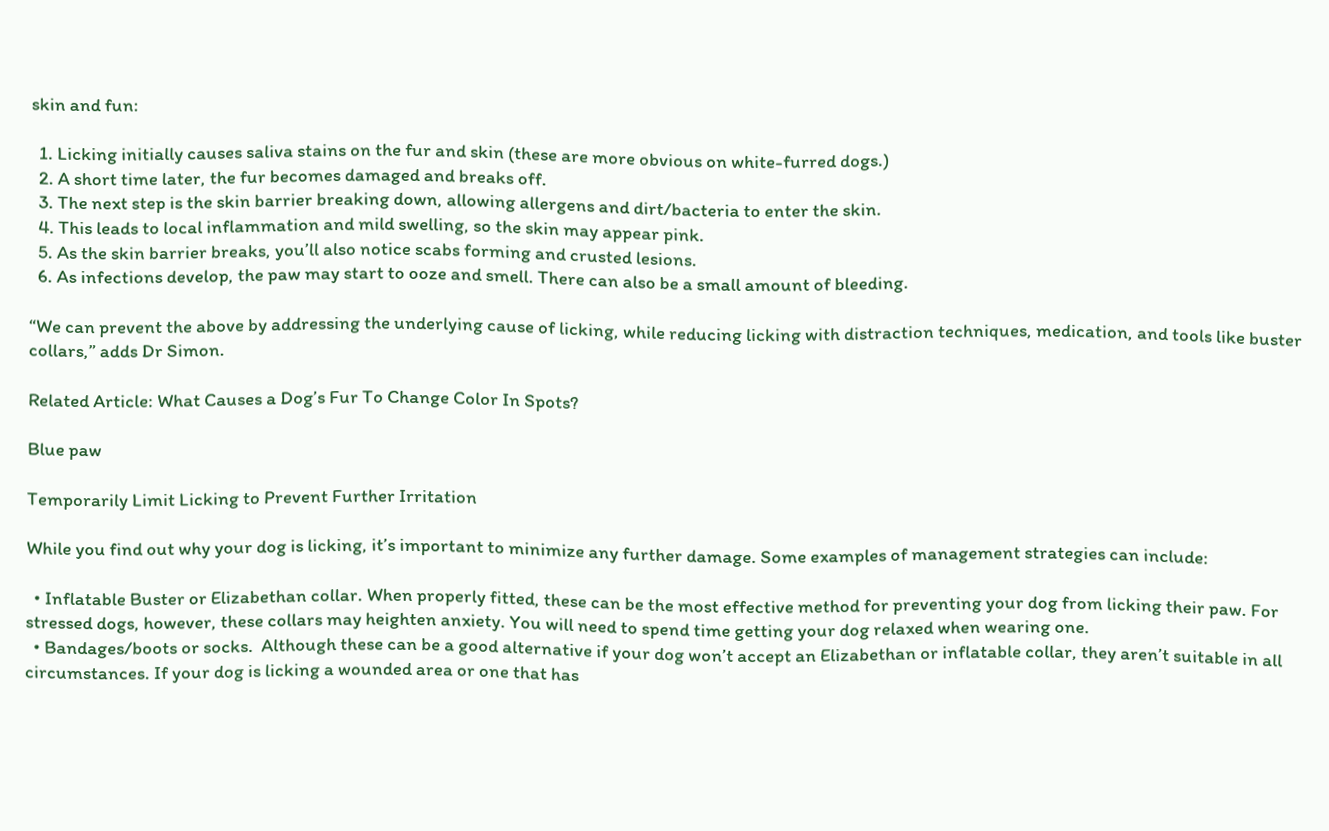skin and fun:

  1. Licking initially causes saliva stains on the fur and skin (these are more obvious on white-furred dogs.)
  2. A short time later, the fur becomes damaged and breaks off.
  3. The next step is the skin barrier breaking down, allowing allergens and dirt/bacteria to enter the skin.
  4. This leads to local inflammation and mild swelling, so the skin may appear pink.
  5. As the skin barrier breaks, you’ll also notice scabs forming and crusted lesions.
  6. As infections develop, the paw may start to ooze and smell. There can also be a small amount of bleeding.

“We can prevent the above by addressing the underlying cause of licking, while reducing licking with distraction techniques, medication, and tools like buster collars,” adds Dr Simon.

Related Article: What Causes a Dog’s Fur To Change Color In Spots?

Blue paw

Temporarily Limit Licking to Prevent Further Irritation

While you find out why your dog is licking, it’s important to minimize any further damage. Some examples of management strategies can include:

  • Inflatable Buster or Elizabethan collar. When properly fitted, these can be the most effective method for preventing your dog from licking their paw. For stressed dogs, however, these collars may heighten anxiety. You will need to spend time getting your dog relaxed when wearing one.
  • Bandages/boots or socks.  Although these can be a good alternative if your dog won’t accept an Elizabethan or inflatable collar, they aren’t suitable in all circumstances. If your dog is licking a wounded area or one that has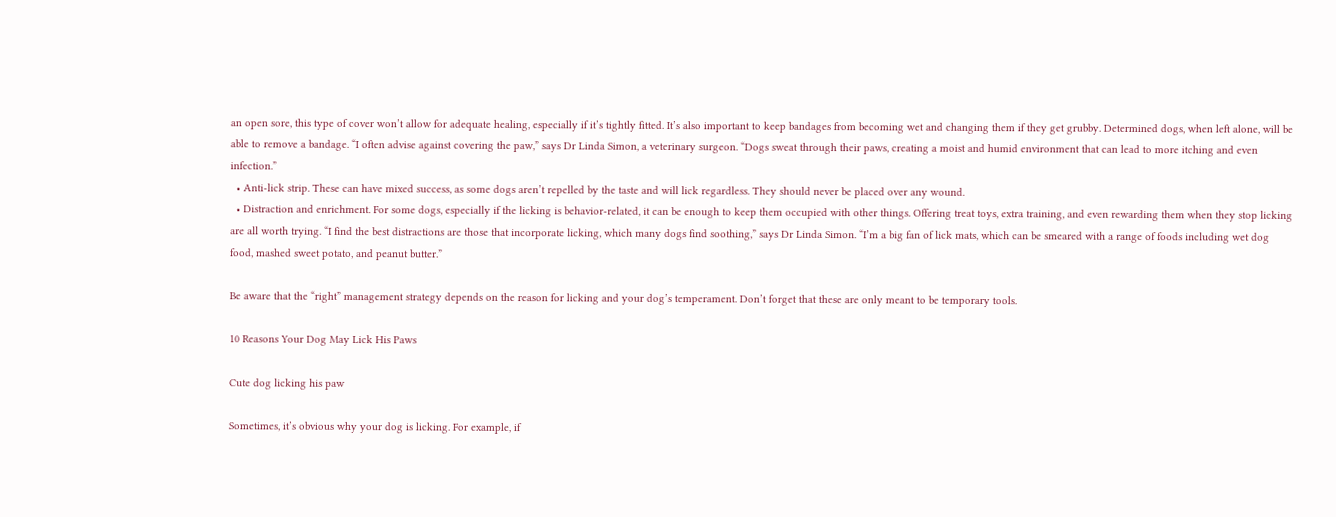an open sore, this type of cover won’t allow for adequate healing, especially if it’s tightly fitted. It’s also important to keep bandages from becoming wet and changing them if they get grubby. Determined dogs, when left alone, will be able to remove a bandage. “I often advise against covering the paw,” says Dr Linda Simon, a veterinary surgeon. “Dogs sweat through their paws, creating a moist and humid environment that can lead to more itching and even infection.”
  • Anti-lick strip. These can have mixed success, as some dogs aren’t repelled by the taste and will lick regardless. They should never be placed over any wound.
  • Distraction and enrichment. For some dogs, especially if the licking is behavior-related, it can be enough to keep them occupied with other things. Offering treat toys, extra training, and even rewarding them when they stop licking are all worth trying. “I find the best distractions are those that incorporate licking, which many dogs find soothing,” says Dr Linda Simon. “I’m a big fan of lick mats, which can be smeared with a range of foods including wet dog food, mashed sweet potato, and peanut butter.”

Be aware that the “right” management strategy depends on the reason for licking and your dog’s temperament. Don’t forget that these are only meant to be temporary tools.

10 Reasons Your Dog May Lick His Paws

Cute dog licking his paw

Sometimes, it’s obvious why your dog is licking. For example, if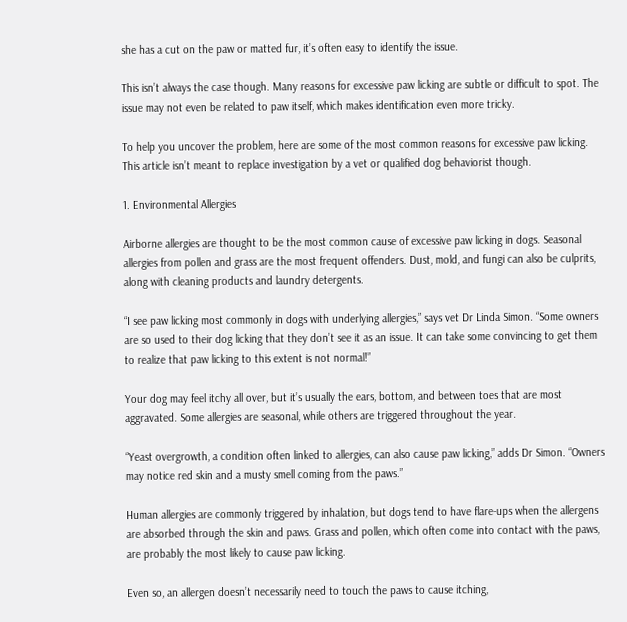she has a cut on the paw or matted fur, it’s often easy to identify the issue.

This isn’t always the case though. Many reasons for excessive paw licking are subtle or difficult to spot. The issue may not even be related to paw itself, which makes identification even more tricky.

To help you uncover the problem, here are some of the most common reasons for excessive paw licking. This article isn’t meant to replace investigation by a vet or qualified dog behaviorist though.

1. Environmental Allergies

Airborne allergies are thought to be the most common cause of excessive paw licking in dogs. Seasonal allergies from pollen and grass are the most frequent offenders. Dust, mold, and fungi can also be culprits, along with cleaning products and laundry detergents.

“I see paw licking most commonly in dogs with underlying allergies,” says vet Dr Linda Simon. “Some owners are so used to their dog licking that they don’t see it as an issue. It can take some convincing to get them to realize that paw licking to this extent is not normal!”

Your dog may feel itchy all over, but it’s usually the ears, bottom, and between toes that are most aggravated. Some allergies are seasonal, while others are triggered throughout the year.

“Yeast overgrowth, a condition often linked to allergies, can also cause paw licking,” adds Dr Simon. “Owners may notice red skin and a musty smell coming from the paws.”

Human allergies are commonly triggered by inhalation, but dogs tend to have flare-ups when the allergens are absorbed through the skin and paws. Grass and pollen, which often come into contact with the paws, are probably the most likely to cause paw licking.

Even so, an allergen doesn’t necessarily need to touch the paws to cause itching,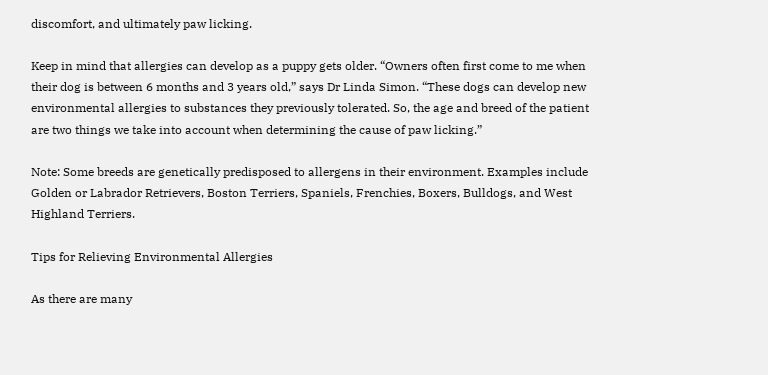discomfort, and ultimately paw licking.

Keep in mind that allergies can develop as a puppy gets older. “Owners often first come to me when their dog is between 6 months and 3 years old,” says Dr Linda Simon. “These dogs can develop new environmental allergies to substances they previously tolerated. So, the age and breed of the patient are two things we take into account when determining the cause of paw licking.”

Note: Some breeds are genetically predisposed to allergens in their environment. Examples include Golden or Labrador Retrievers, Boston Terriers, Spaniels, Frenchies, Boxers, Bulldogs, and West Highland Terriers.

Tips for Relieving Environmental Allergies

As there are many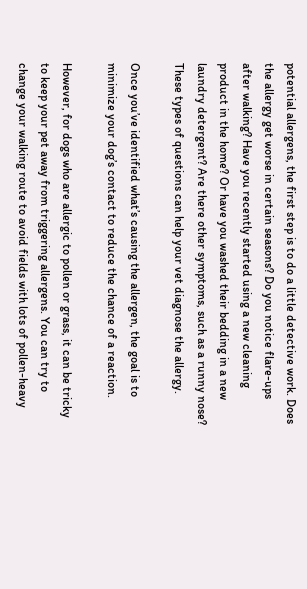potential allergens, the first step is to do a little detective work. Does the allergy get worse in certain seasons? Do you notice flare-ups after walking? Have you recently started using a new cleaning product in the home? Or have you washed their bedding in a new laundry detergent? Are there other symptoms, such as a runny nose? These types of questions can help your vet diagnose the allergy.

Once you’ve identified what’s causing the allergen, the goal is to minimize your dog’s contact to reduce the chance of a reaction.

However, for dogs who are allergic to pollen or grass, it can be tricky to keep your pet away from triggering allergens. You can try to change your walking route to avoid fields with lots of pollen-heavy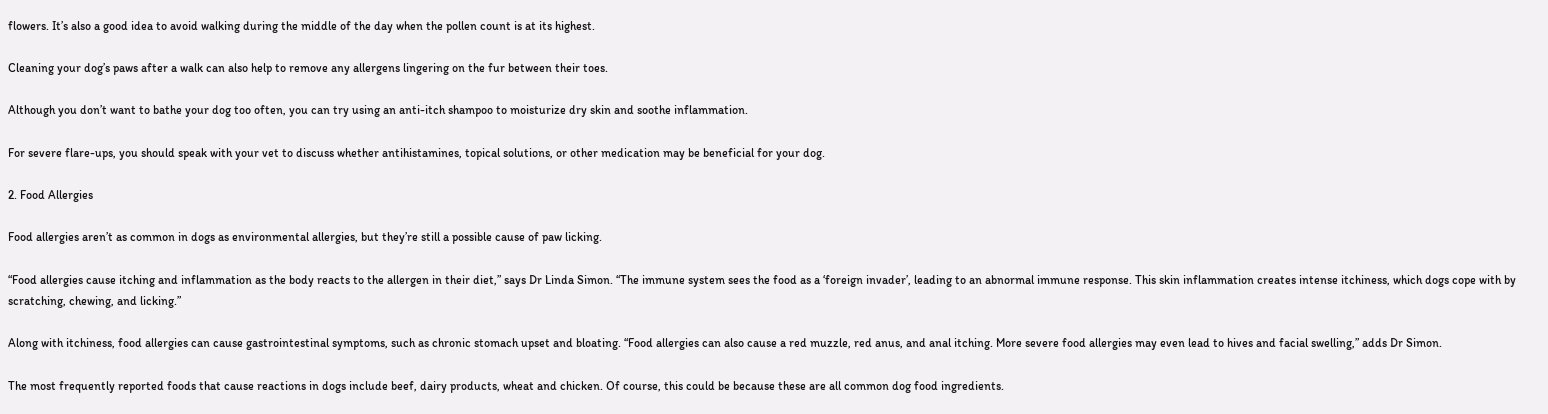flowers. It’s also a good idea to avoid walking during the middle of the day when the pollen count is at its highest.

Cleaning your dog’s paws after a walk can also help to remove any allergens lingering on the fur between their toes.

Although you don’t want to bathe your dog too often, you can try using an anti-itch shampoo to moisturize dry skin and soothe inflammation.

For severe flare-ups, you should speak with your vet to discuss whether antihistamines, topical solutions, or other medication may be beneficial for your dog.

2. Food Allergies

Food allergies aren’t as common in dogs as environmental allergies, but they’re still a possible cause of paw licking.

“Food allergies cause itching and inflammation as the body reacts to the allergen in their diet,” says Dr Linda Simon. “The immune system sees the food as a ‘foreign invader’, leading to an abnormal immune response. This skin inflammation creates intense itchiness, which dogs cope with by scratching, chewing, and licking.”

Along with itchiness, food allergies can cause gastrointestinal symptoms, such as chronic stomach upset and bloating. “Food allergies can also cause a red muzzle, red anus, and anal itching. More severe food allergies may even lead to hives and facial swelling,” adds Dr Simon.

The most frequently reported foods that cause reactions in dogs include beef, dairy products, wheat and chicken. Of course, this could be because these are all common dog food ingredients.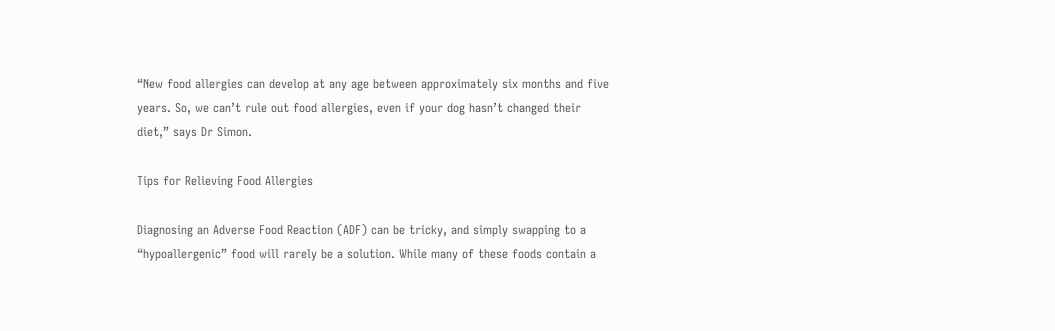“New food allergies can develop at any age between approximately six months and five years. So, we can’t rule out food allergies, even if your dog hasn’t changed their diet,” says Dr Simon.

Tips for Relieving Food Allergies

Diagnosing an Adverse Food Reaction (ADF) can be tricky, and simply swapping to a “hypoallergenic” food will rarely be a solution. While many of these foods contain a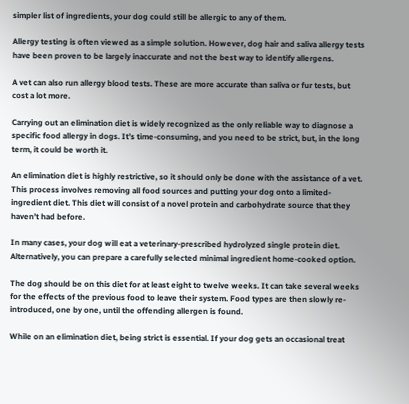simpler list of ingredients, your dog could still be allergic to any of them.

Allergy testing is often viewed as a simple solution. However, dog hair and saliva allergy tests have been proven to be largely inaccurate and not the best way to identify allergens.

A vet can also run allergy blood tests. These are more accurate than saliva or fur tests, but cost a lot more.

Carrying out an elimination diet is widely recognized as the only reliable way to diagnose a specific food allergy in dogs. It’s time-consuming, and you need to be strict, but, in the long term, it could be worth it.

An elimination diet is highly restrictive, so it should only be done with the assistance of a vet. This process involves removing all food sources and putting your dog onto a limited-ingredient diet. This diet will consist of a novel protein and carbohydrate source that they haven’t had before.

In many cases, your dog will eat a veterinary-prescribed hydrolyzed single protein diet. Alternatively, you can prepare a carefully selected minimal ingredient home-cooked option.

The dog should be on this diet for at least eight to twelve weeks. It can take several weeks for the effects of the previous food to leave their system. Food types are then slowly re-introduced, one by one, until the offending allergen is found.

While on an elimination diet, being strict is essential. If your dog gets an occasional treat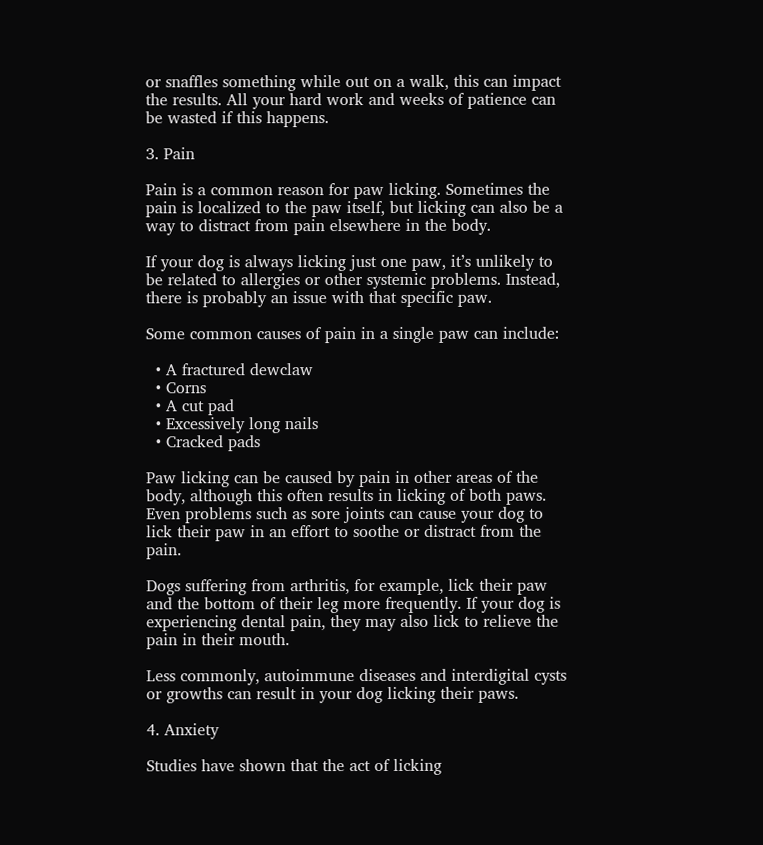or snaffles something while out on a walk, this can impact the results. All your hard work and weeks of patience can be wasted if this happens.

3. Pain

Pain is a common reason for paw licking. Sometimes the pain is localized to the paw itself, but licking can also be a way to distract from pain elsewhere in the body.

If your dog is always licking just one paw, it’s unlikely to be related to allergies or other systemic problems. Instead, there is probably an issue with that specific paw.

Some common causes of pain in a single paw can include:

  • A fractured dewclaw
  • Corns
  • A cut pad
  • Excessively long nails
  • Cracked pads

Paw licking can be caused by pain in other areas of the body, although this often results in licking of both paws. Even problems such as sore joints can cause your dog to lick their paw in an effort to soothe or distract from the pain.

Dogs suffering from arthritis, for example, lick their paw and the bottom of their leg more frequently. If your dog is experiencing dental pain, they may also lick to relieve the pain in their mouth.

Less commonly, autoimmune diseases and interdigital cysts or growths can result in your dog licking their paws.

4. Anxiety

Studies have shown that the act of licking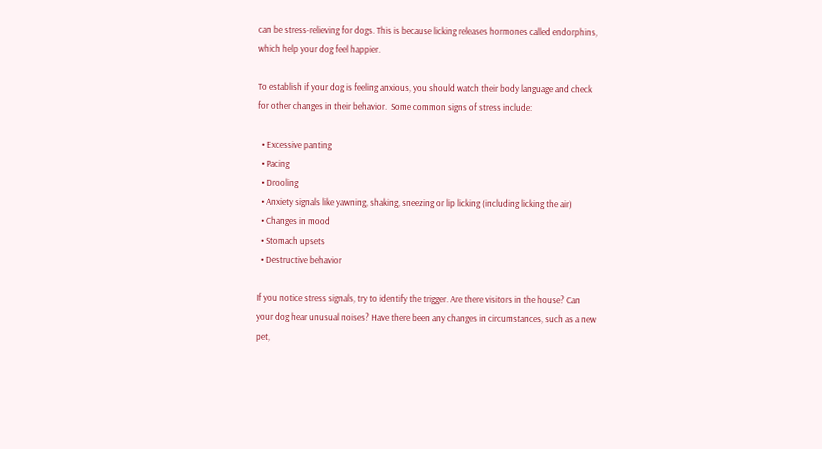can be stress-relieving for dogs. This is because licking releases hormones called endorphins, which help your dog feel happier.

To establish if your dog is feeling anxious, you should watch their body language and check for other changes in their behavior.  Some common signs of stress include:

  • Excessive panting
  • Pacing
  • Drooling
  • Anxiety signals like yawning, shaking, sneezing or lip licking (including licking the air)
  • Changes in mood
  • Stomach upsets
  • Destructive behavior

If you notice stress signals, try to identify the trigger. Are there visitors in the house? Can your dog hear unusual noises? Have there been any changes in circumstances, such as a new pet,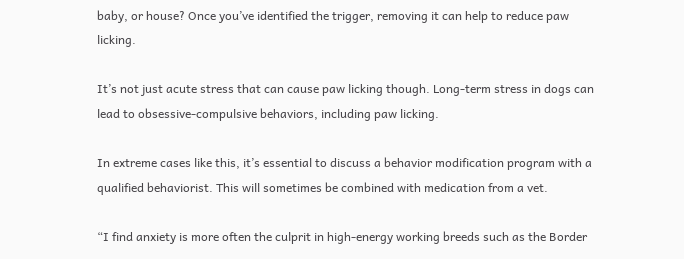baby, or house? Once you’ve identified the trigger, removing it can help to reduce paw licking.

It’s not just acute stress that can cause paw licking though. Long-term stress in dogs can lead to obsessive-compulsive behaviors, including paw licking.

In extreme cases like this, it’s essential to discuss a behavior modification program with a qualified behaviorist. This will sometimes be combined with medication from a vet.

“I find anxiety is more often the culprit in high-energy working breeds such as the Border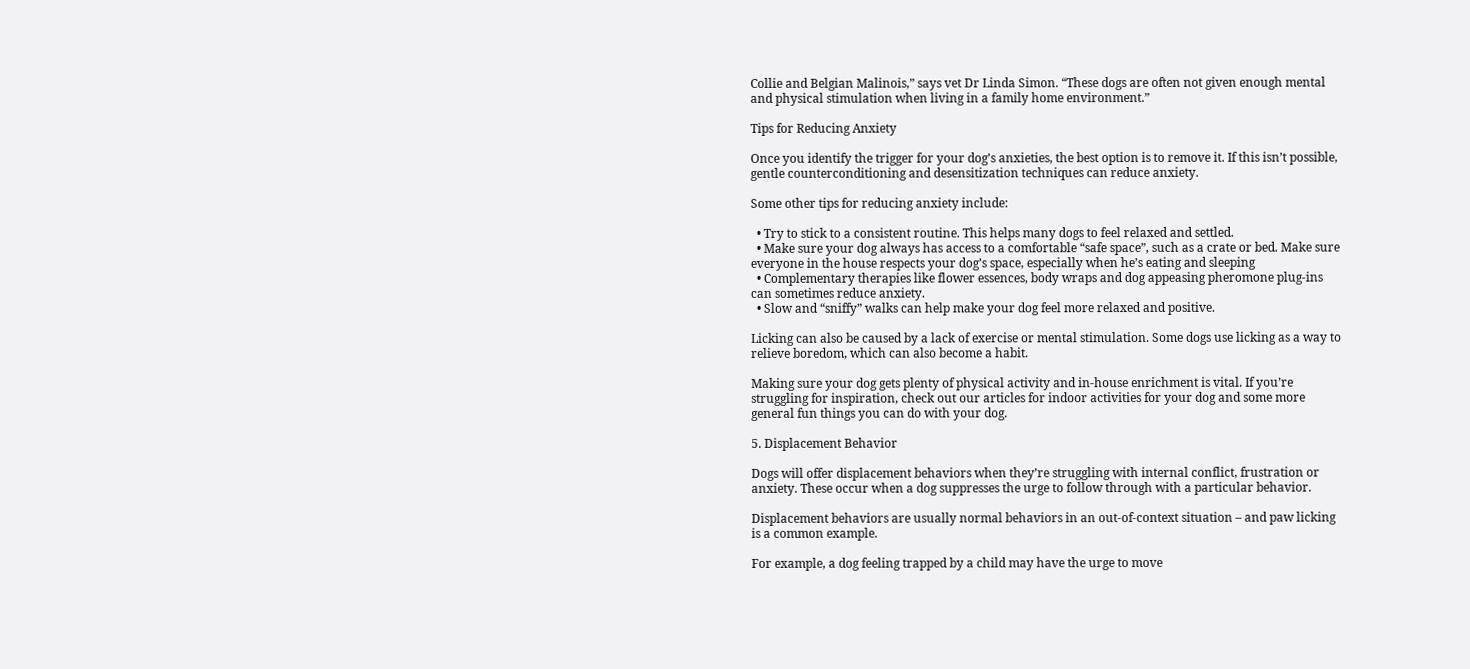Collie and Belgian Malinois,” says vet Dr Linda Simon. “These dogs are often not given enough mental and physical stimulation when living in a family home environment.”

Tips for Reducing Anxiety

Once you identify the trigger for your dog’s anxieties, the best option is to remove it. If this isn’t possible, gentle counterconditioning and desensitization techniques can reduce anxiety.

Some other tips for reducing anxiety include:

  • Try to stick to a consistent routine. This helps many dogs to feel relaxed and settled.
  • Make sure your dog always has access to a comfortable “safe space”, such as a crate or bed. Make sure everyone in the house respects your dog’s space, especially when he’s eating and sleeping
  • Complementary therapies like flower essences, body wraps and dog appeasing pheromone plug-ins can sometimes reduce anxiety.
  • Slow and “sniffy” walks can help make your dog feel more relaxed and positive.

Licking can also be caused by a lack of exercise or mental stimulation. Some dogs use licking as a way to relieve boredom, which can also become a habit.

Making sure your dog gets plenty of physical activity and in-house enrichment is vital. If you’re struggling for inspiration, check out our articles for indoor activities for your dog and some more general fun things you can do with your dog.

5. Displacement Behavior

Dogs will offer displacement behaviors when they’re struggling with internal conflict, frustration or anxiety. These occur when a dog suppresses the urge to follow through with a particular behavior.

Displacement behaviors are usually normal behaviors in an out-of-context situation – and paw licking is a common example.

For example, a dog feeling trapped by a child may have the urge to move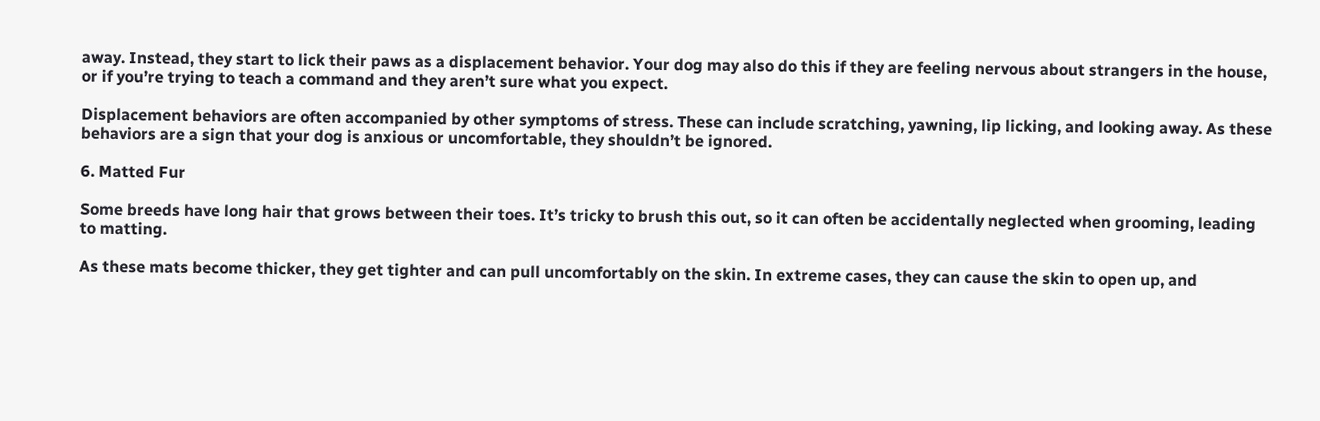away. Instead, they start to lick their paws as a displacement behavior. Your dog may also do this if they are feeling nervous about strangers in the house, or if you’re trying to teach a command and they aren’t sure what you expect.

Displacement behaviors are often accompanied by other symptoms of stress. These can include scratching, yawning, lip licking, and looking away. As these behaviors are a sign that your dog is anxious or uncomfortable, they shouldn’t be ignored.

6. Matted Fur

Some breeds have long hair that grows between their toes. It’s tricky to brush this out, so it can often be accidentally neglected when grooming, leading to matting.

As these mats become thicker, they get tighter and can pull uncomfortably on the skin. In extreme cases, they can cause the skin to open up, and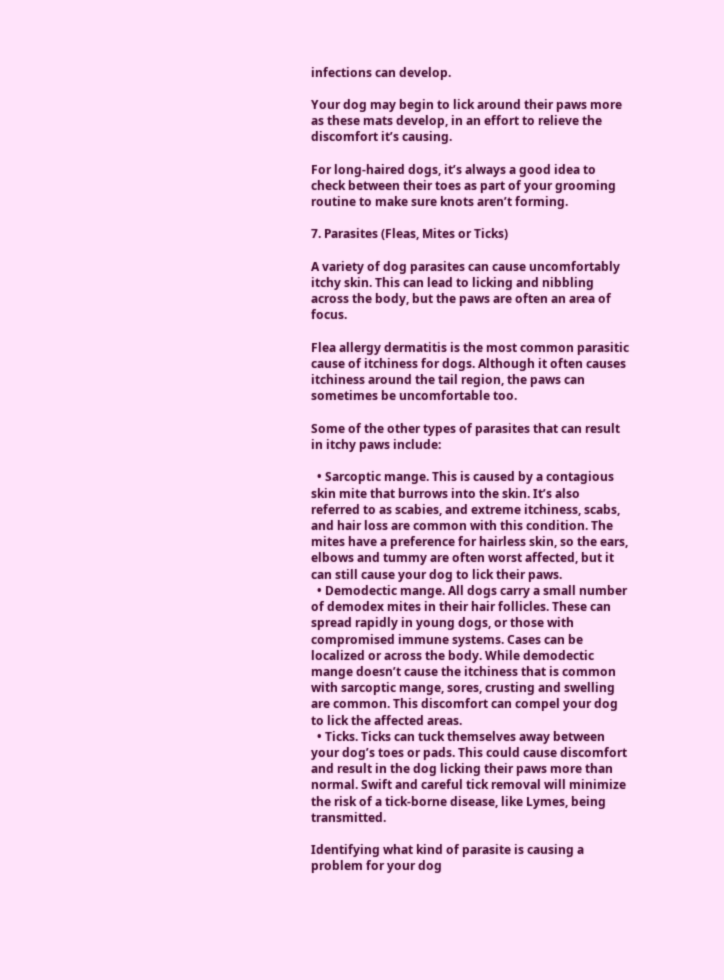infections can develop.

Your dog may begin to lick around their paws more as these mats develop, in an effort to relieve the discomfort it’s causing.

For long-haired dogs, it’s always a good idea to check between their toes as part of your grooming routine to make sure knots aren’t forming.

7. Parasites (Fleas, Mites or Ticks)

A variety of dog parasites can cause uncomfortably itchy skin. This can lead to licking and nibbling across the body, but the paws are often an area of focus.

Flea allergy dermatitis is the most common parasitic cause of itchiness for dogs. Although it often causes itchiness around the tail region, the paws can sometimes be uncomfortable too.

Some of the other types of parasites that can result in itchy paws include:

  • Sarcoptic mange. This is caused by a contagious skin mite that burrows into the skin. It’s also referred to as scabies, and extreme itchiness, scabs, and hair loss are common with this condition. The mites have a preference for hairless skin, so the ears, elbows and tummy are often worst affected, but it can still cause your dog to lick their paws.
  • Demodectic mange. All dogs carry a small number of demodex mites in their hair follicles. These can spread rapidly in young dogs, or those with compromised immune systems. Cases can be localized or across the body. While demodectic mange doesn’t cause the itchiness that is common with sarcoptic mange, sores, crusting and swelling are common. This discomfort can compel your dog to lick the affected areas.
  • Ticks. Ticks can tuck themselves away between your dog’s toes or pads. This could cause discomfort and result in the dog licking their paws more than normal. Swift and careful tick removal will minimize the risk of a tick-borne disease, like Lymes, being transmitted.

Identifying what kind of parasite is causing a problem for your dog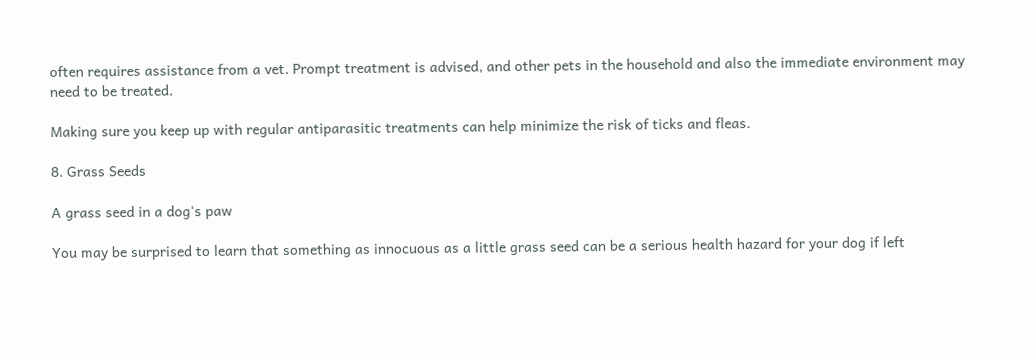often requires assistance from a vet. Prompt treatment is advised, and other pets in the household and also the immediate environment may need to be treated.

Making sure you keep up with regular antiparasitic treatments can help minimize the risk of ticks and fleas.

8. Grass Seeds

A grass seed in a dog's paw

You may be surprised to learn that something as innocuous as a little grass seed can be a serious health hazard for your dog if left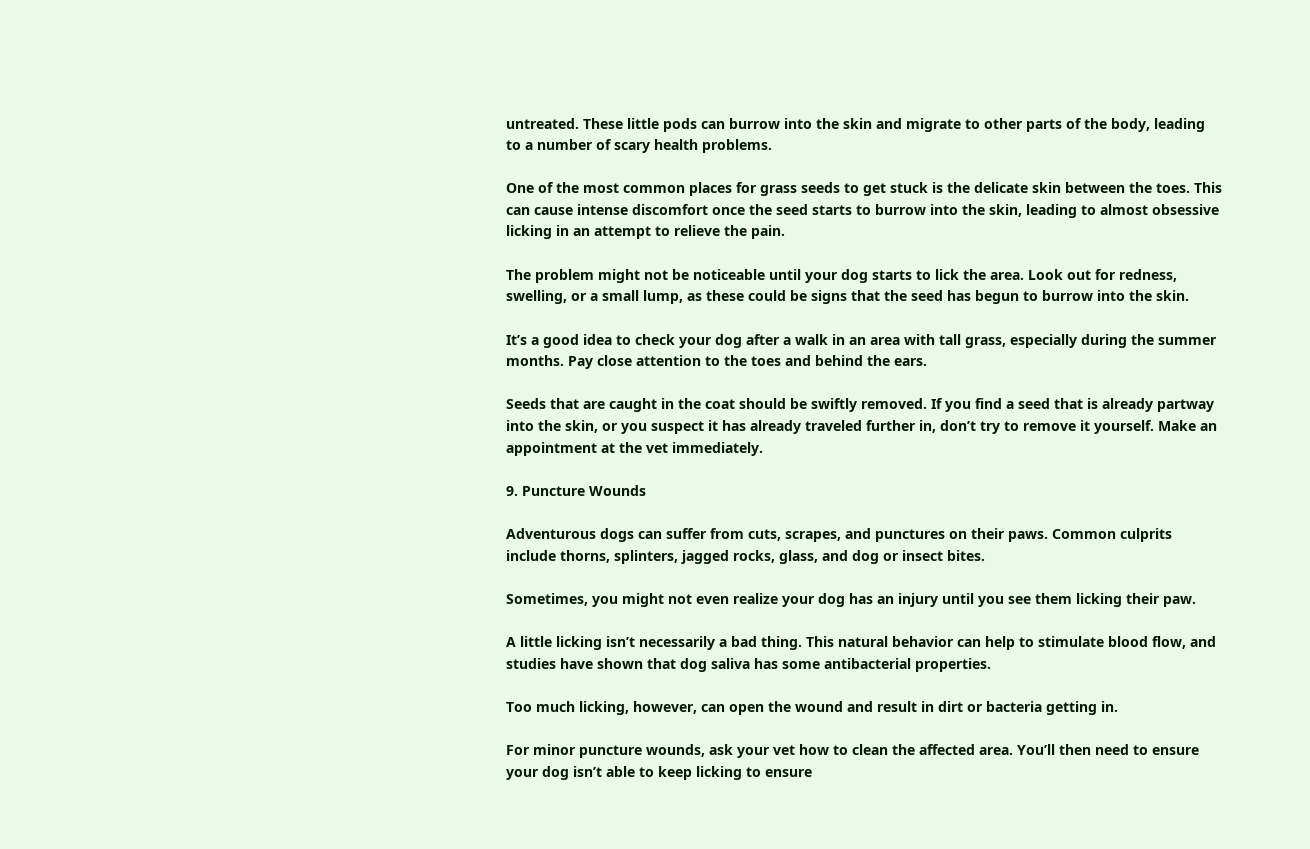untreated. These little pods can burrow into the skin and migrate to other parts of the body, leading to a number of scary health problems.

One of the most common places for grass seeds to get stuck is the delicate skin between the toes. This can cause intense discomfort once the seed starts to burrow into the skin, leading to almost obsessive licking in an attempt to relieve the pain.

The problem might not be noticeable until your dog starts to lick the area. Look out for redness, swelling, or a small lump, as these could be signs that the seed has begun to burrow into the skin.

It’s a good idea to check your dog after a walk in an area with tall grass, especially during the summer months. Pay close attention to the toes and behind the ears.

Seeds that are caught in the coat should be swiftly removed. If you find a seed that is already partway into the skin, or you suspect it has already traveled further in, don’t try to remove it yourself. Make an appointment at the vet immediately.

9. Puncture Wounds

Adventurous dogs can suffer from cuts, scrapes, and punctures on their paws. Common culprits include thorns, splinters, jagged rocks, glass, and dog or insect bites.

Sometimes, you might not even realize your dog has an injury until you see them licking their paw.

A little licking isn’t necessarily a bad thing. This natural behavior can help to stimulate blood flow, and studies have shown that dog saliva has some antibacterial properties.

Too much licking, however, can open the wound and result in dirt or bacteria getting in.

For minor puncture wounds, ask your vet how to clean the affected area. You’ll then need to ensure your dog isn’t able to keep licking to ensure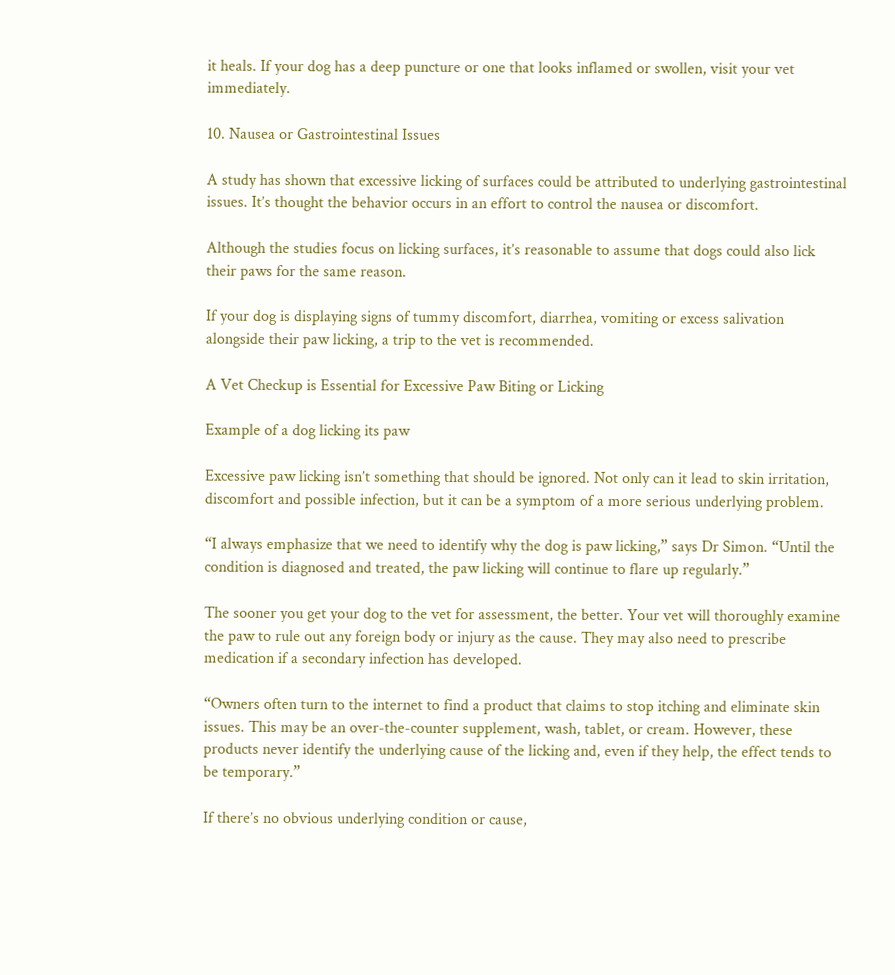it heals. If your dog has a deep puncture or one that looks inflamed or swollen, visit your vet immediately.

10. Nausea or Gastrointestinal Issues

A study has shown that excessive licking of surfaces could be attributed to underlying gastrointestinal issues. It’s thought the behavior occurs in an effort to control the nausea or discomfort.

Although the studies focus on licking surfaces, it’s reasonable to assume that dogs could also lick their paws for the same reason.

If your dog is displaying signs of tummy discomfort, diarrhea, vomiting or excess salivation alongside their paw licking, a trip to the vet is recommended.

A Vet Checkup is Essential for Excessive Paw Biting or Licking

Example of a dog licking its paw

Excessive paw licking isn’t something that should be ignored. Not only can it lead to skin irritation, discomfort and possible infection, but it can be a symptom of a more serious underlying problem.

“I always emphasize that we need to identify why the dog is paw licking,” says Dr Simon. “Until the condition is diagnosed and treated, the paw licking will continue to flare up regularly.”

The sooner you get your dog to the vet for assessment, the better. Your vet will thoroughly examine the paw to rule out any foreign body or injury as the cause. They may also need to prescribe medication if a secondary infection has developed.

“Owners often turn to the internet to find a product that claims to stop itching and eliminate skin issues. This may be an over-the-counter supplement, wash, tablet, or cream. However, these products never identify the underlying cause of the licking and, even if they help, the effect tends to be temporary.”

If there’s no obvious underlying condition or cause,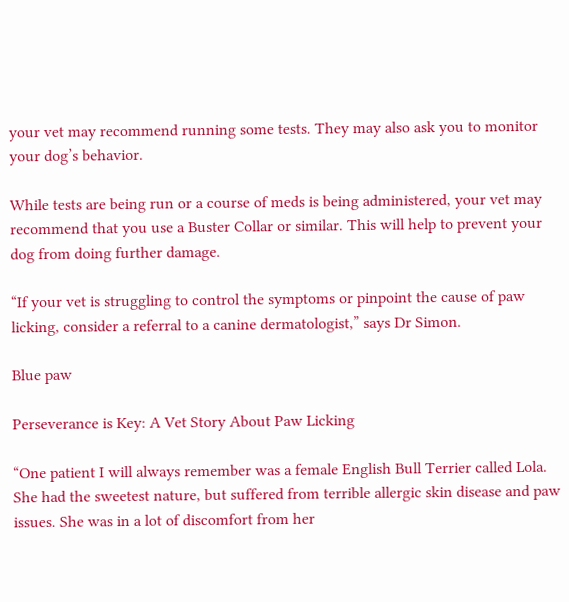your vet may recommend running some tests. They may also ask you to monitor your dog’s behavior.

While tests are being run or a course of meds is being administered, your vet may recommend that you use a Buster Collar or similar. This will help to prevent your dog from doing further damage.

“If your vet is struggling to control the symptoms or pinpoint the cause of paw licking, consider a referral to a canine dermatologist,” says Dr Simon.

Blue paw

Perseverance is Key: A Vet Story About Paw Licking

“One patient I will always remember was a female English Bull Terrier called Lola. She had the sweetest nature, but suffered from terrible allergic skin disease and paw issues. She was in a lot of discomfort from her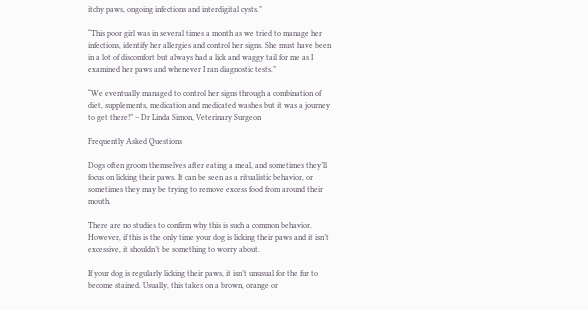itchy paws, ongoing infections and interdigital cysts.”

“This poor girl was in several times a month as we tried to manage her infections, identify her allergies and control her signs. She must have been in a lot of discomfort but always had a lick and waggy tail for me as I examined her paws and whenever I ran diagnostic tests.”

“We eventually managed to control her signs through a combination of diet, supplements, medication and medicated washes but it was a journey to get there!” – Dr Linda Simon, Veterinary Surgeon

Frequently Asked Questions

Dogs often groom themselves after eating a meal, and sometimes they’ll focus on licking their paws. It can be seen as a ritualistic behavior, or sometimes they may be trying to remove excess food from around their mouth.

There are no studies to confirm why this is such a common behavior. However, if this is the only time your dog is licking their paws and it isn’t excessive, it shouldn’t be something to worry about.

If your dog is regularly licking their paws, it isn’t unusual for the fur to become stained. Usually, this takes on a brown, orange or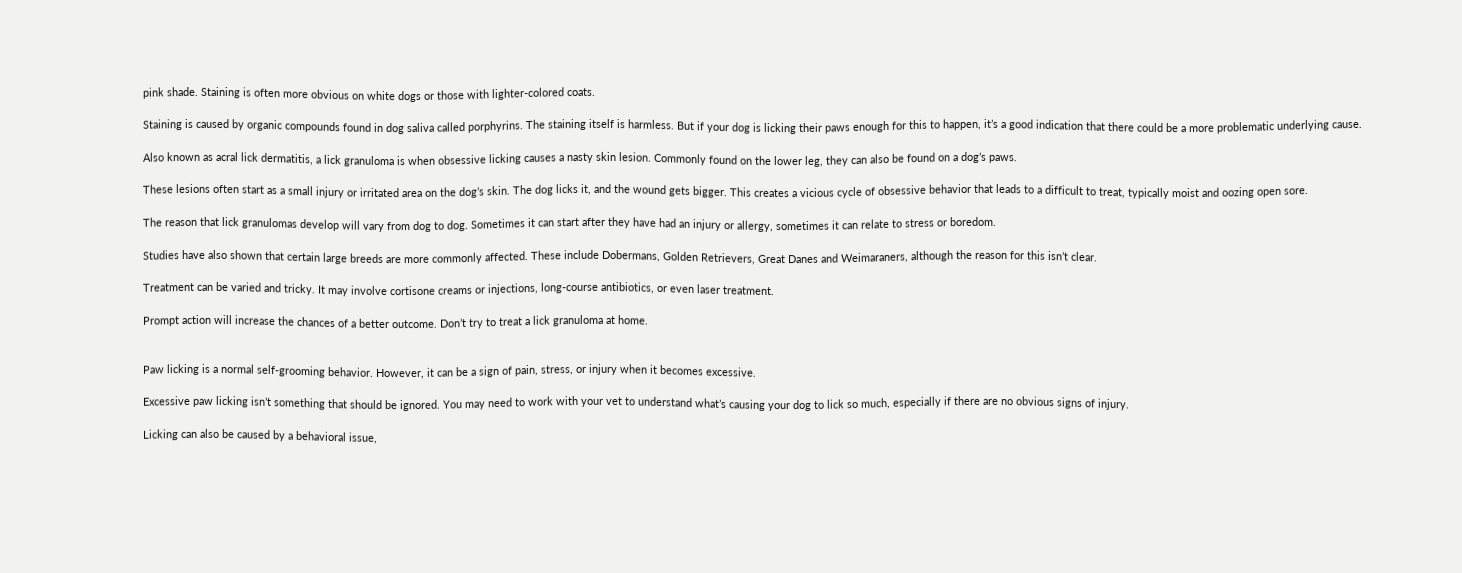pink shade. Staining is often more obvious on white dogs or those with lighter-colored coats.

Staining is caused by organic compounds found in dog saliva called porphyrins. The staining itself is harmless. But if your dog is licking their paws enough for this to happen, it’s a good indication that there could be a more problematic underlying cause.

Also known as acral lick dermatitis, a lick granuloma is when obsessive licking causes a nasty skin lesion. Commonly found on the lower leg, they can also be found on a dog’s paws.

These lesions often start as a small injury or irritated area on the dog’s skin. The dog licks it, and the wound gets bigger. This creates a vicious cycle of obsessive behavior that leads to a difficult to treat, typically moist and oozing open sore.

The reason that lick granulomas develop will vary from dog to dog. Sometimes it can start after they have had an injury or allergy, sometimes it can relate to stress or boredom.

Studies have also shown that certain large breeds are more commonly affected. These include Dobermans, Golden Retrievers, Great Danes and Weimaraners, although the reason for this isn’t clear.

Treatment can be varied and tricky. It may involve cortisone creams or injections, long-course antibiotics, or even laser treatment.

Prompt action will increase the chances of a better outcome. Don’t try to treat a lick granuloma at home.


Paw licking is a normal self-grooming behavior. However, it can be a sign of pain, stress, or injury when it becomes excessive.

Excessive paw licking isn’t something that should be ignored. You may need to work with your vet to understand what’s causing your dog to lick so much, especially if there are no obvious signs of injury.

Licking can also be caused by a behavioral issue,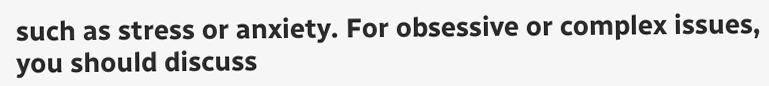such as stress or anxiety. For obsessive or complex issues, you should discuss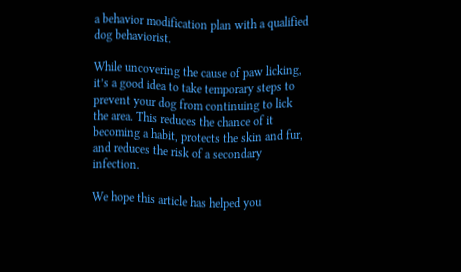a behavior modification plan with a qualified dog behaviorist.

While uncovering the cause of paw licking, it’s a good idea to take temporary steps to prevent your dog from continuing to lick the area. This reduces the chance of it becoming a habit, protects the skin and fur, and reduces the risk of a secondary infection.

We hope this article has helped you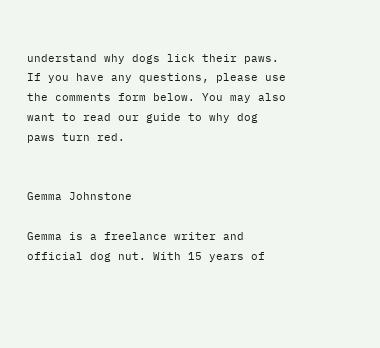understand why dogs lick their paws. If you have any questions, please use the comments form below. You may also want to read our guide to why dog paws turn red.


Gemma Johnstone

Gemma is a freelance writer and official dog nut. With 15 years of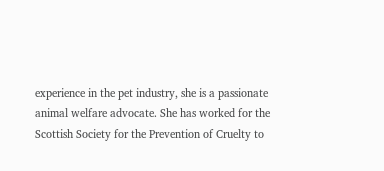experience in the pet industry, she is a passionate animal welfare advocate. She has worked for the Scottish Society for the Prevention of Cruelty to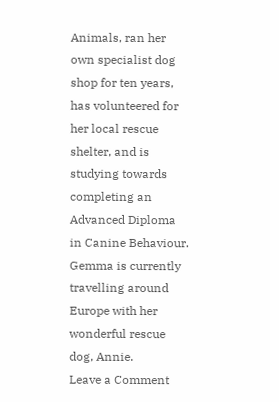Animals, ran her own specialist dog shop for ten years, has volunteered for her local rescue shelter, and is studying towards completing an Advanced Diploma in Canine Behaviour. Gemma is currently travelling around Europe with her wonderful rescue dog, Annie.
Leave a Comment